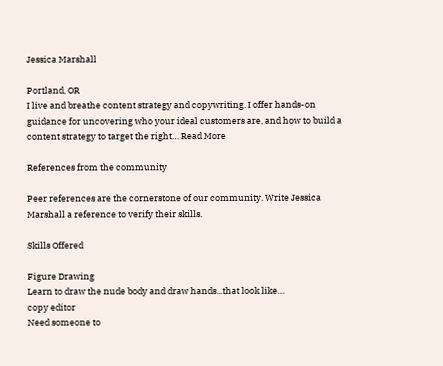Jessica Marshall

Portland, OR
I live and breathe content strategy and copywriting. I offer hands-on guidance for uncovering who your ideal customers are, and how to build a content strategy to target the right… Read More

References from the community

Peer references are the cornerstone of our community. Write Jessica Marshall a reference to verify their skills.

Skills Offered

Figure Drawing
Learn to draw the nude body and draw hands...that look like…
copy editor
Need someone to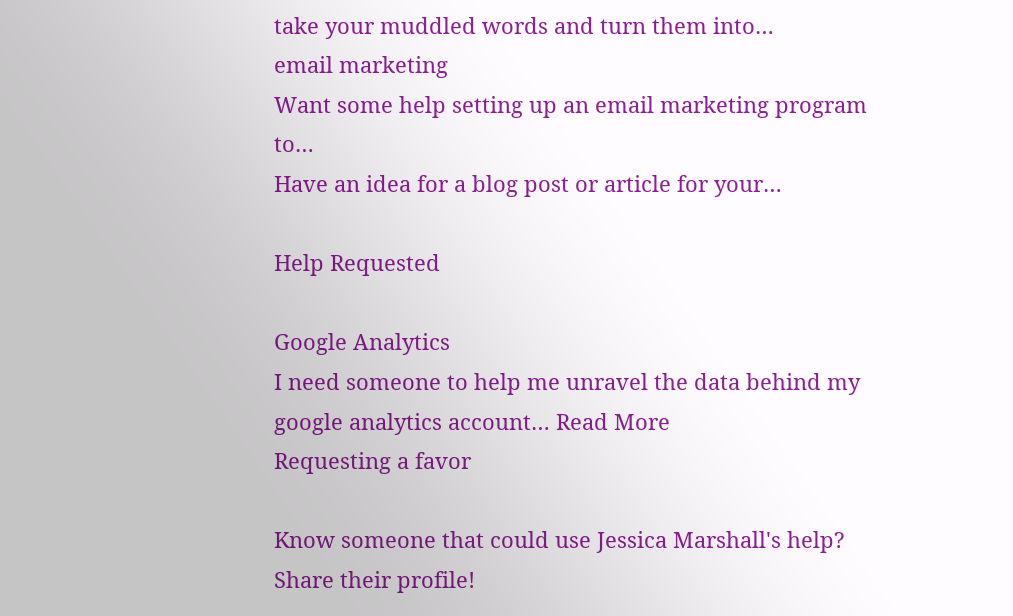take your muddled words and turn them into…
email marketing
Want some help setting up an email marketing program to…
Have an idea for a blog post or article for your…

Help Requested

Google Analytics
I need someone to help me unravel the data behind my google analytics account… Read More
Requesting a favor

Know someone that could use Jessica Marshall's help? Share their profile!